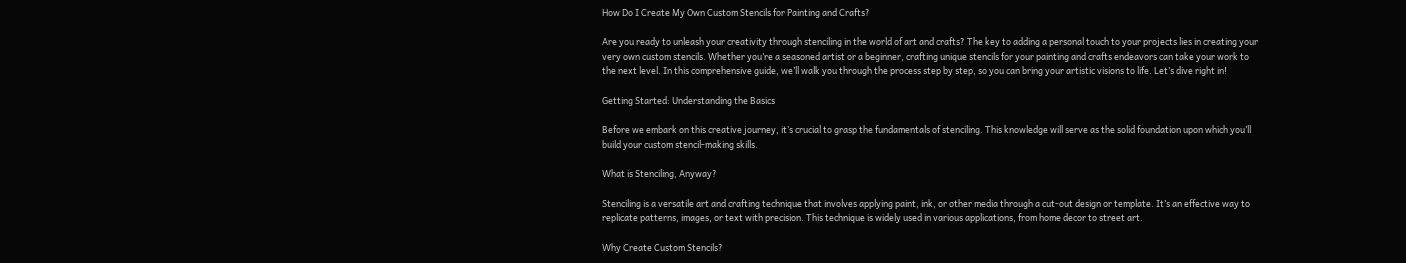How Do I Create My Own Custom Stencils for Painting and Crafts?

Are you ready to unleash your creativity through stenciling in the world of art and crafts? The key to adding a personal touch to your projects lies in creating your very own custom stencils. Whether you’re a seasoned artist or a beginner, crafting unique stencils for your painting and crafts endeavors can take your work to the next level. In this comprehensive guide, we’ll walk you through the process step by step, so you can bring your artistic visions to life. Let’s dive right in!

Getting Started: Understanding the Basics

Before we embark on this creative journey, it’s crucial to grasp the fundamentals of stenciling. This knowledge will serve as the solid foundation upon which you’ll build your custom stencil-making skills.

What is Stenciling, Anyway?

Stenciling is a versatile art and crafting technique that involves applying paint, ink, or other media through a cut-out design or template. It’s an effective way to replicate patterns, images, or text with precision. This technique is widely used in various applications, from home decor to street art.

Why Create Custom Stencils?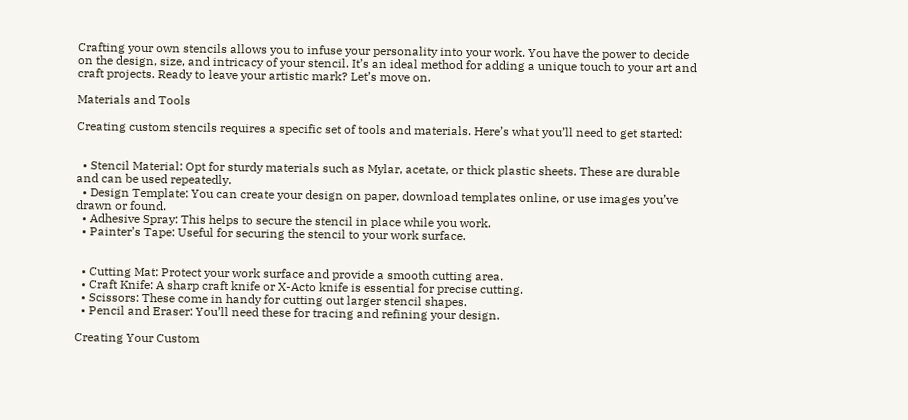Crafting your own stencils allows you to infuse your personality into your work. You have the power to decide on the design, size, and intricacy of your stencil. It’s an ideal method for adding a unique touch to your art and craft projects. Ready to leave your artistic mark? Let’s move on.

Materials and Tools

Creating custom stencils requires a specific set of tools and materials. Here’s what you’ll need to get started:


  • Stencil Material: Opt for sturdy materials such as Mylar, acetate, or thick plastic sheets. These are durable and can be used repeatedly.
  • Design Template: You can create your design on paper, download templates online, or use images you’ve drawn or found.
  • Adhesive Spray: This helps to secure the stencil in place while you work.
  • Painter’s Tape: Useful for securing the stencil to your work surface.


  • Cutting Mat: Protect your work surface and provide a smooth cutting area.
  • Craft Knife: A sharp craft knife or X-Acto knife is essential for precise cutting.
  • Scissors: These come in handy for cutting out larger stencil shapes.
  • Pencil and Eraser: You’ll need these for tracing and refining your design.

Creating Your Custom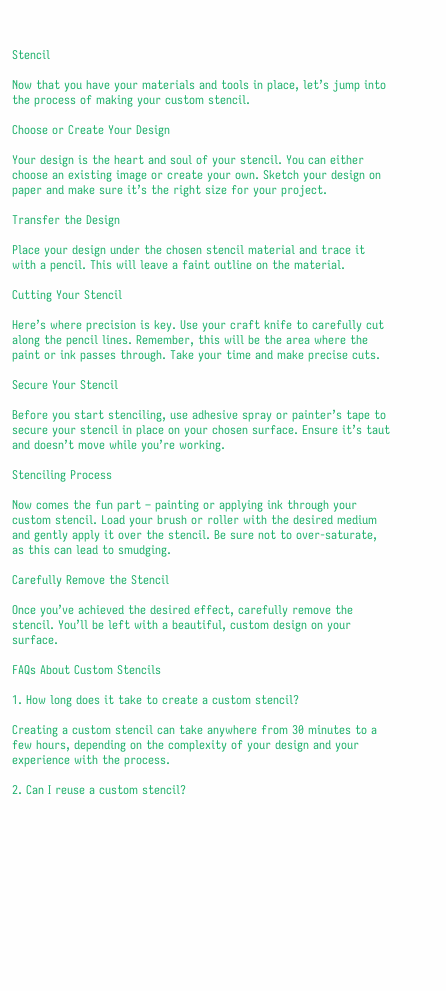Stencil

Now that you have your materials and tools in place, let’s jump into the process of making your custom stencil.

Choose or Create Your Design

Your design is the heart and soul of your stencil. You can either choose an existing image or create your own. Sketch your design on paper and make sure it’s the right size for your project.

Transfer the Design

Place your design under the chosen stencil material and trace it with a pencil. This will leave a faint outline on the material.

Cutting Your Stencil

Here’s where precision is key. Use your craft knife to carefully cut along the pencil lines. Remember, this will be the area where the paint or ink passes through. Take your time and make precise cuts.

Secure Your Stencil

Before you start stenciling, use adhesive spray or painter’s tape to secure your stencil in place on your chosen surface. Ensure it’s taut and doesn’t move while you’re working.

Stenciling Process

Now comes the fun part – painting or applying ink through your custom stencil. Load your brush or roller with the desired medium and gently apply it over the stencil. Be sure not to over-saturate, as this can lead to smudging.

Carefully Remove the Stencil

Once you’ve achieved the desired effect, carefully remove the stencil. You’ll be left with a beautiful, custom design on your surface.

FAQs About Custom Stencils

1. How long does it take to create a custom stencil?

Creating a custom stencil can take anywhere from 30 minutes to a few hours, depending on the complexity of your design and your experience with the process.

2. Can I reuse a custom stencil?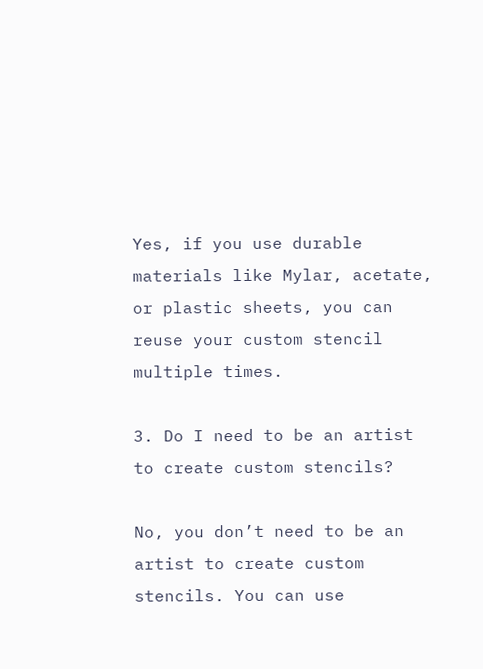Yes, if you use durable materials like Mylar, acetate, or plastic sheets, you can reuse your custom stencil multiple times.

3. Do I need to be an artist to create custom stencils?

No, you don’t need to be an artist to create custom stencils. You can use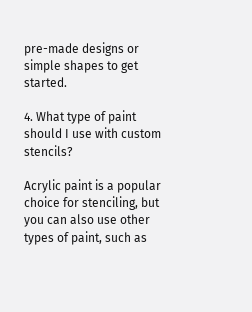pre-made designs or simple shapes to get started.

4. What type of paint should I use with custom stencils?

Acrylic paint is a popular choice for stenciling, but you can also use other types of paint, such as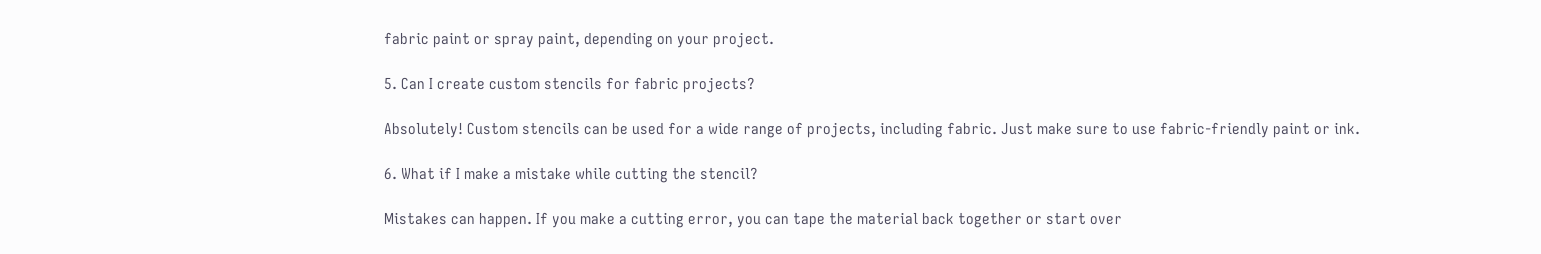fabric paint or spray paint, depending on your project.

5. Can I create custom stencils for fabric projects?

Absolutely! Custom stencils can be used for a wide range of projects, including fabric. Just make sure to use fabric-friendly paint or ink.

6. What if I make a mistake while cutting the stencil?

Mistakes can happen. If you make a cutting error, you can tape the material back together or start over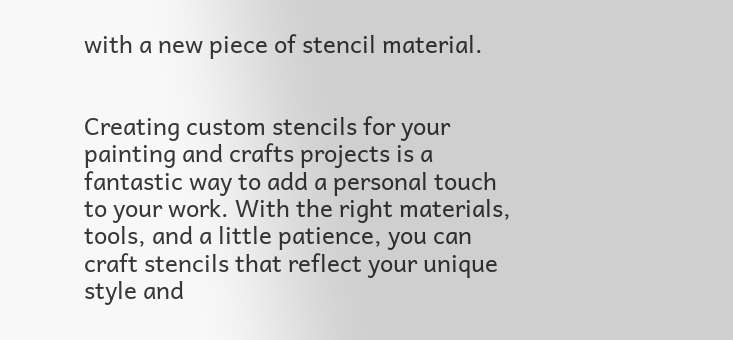with a new piece of stencil material.


Creating custom stencils for your painting and crafts projects is a fantastic way to add a personal touch to your work. With the right materials, tools, and a little patience, you can craft stencils that reflect your unique style and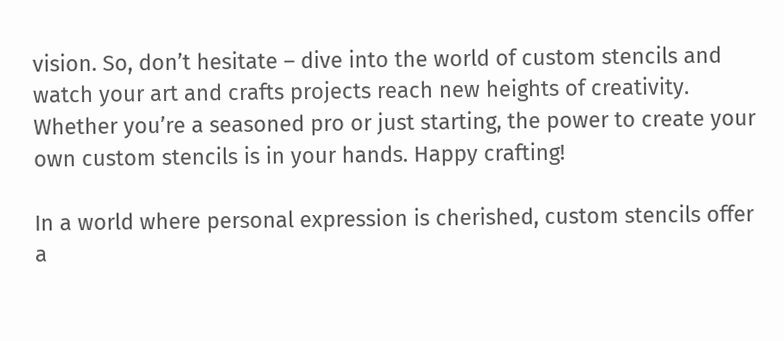vision. So, don’t hesitate – dive into the world of custom stencils and watch your art and crafts projects reach new heights of creativity. Whether you’re a seasoned pro or just starting, the power to create your own custom stencils is in your hands. Happy crafting!

In a world where personal expression is cherished, custom stencils offer a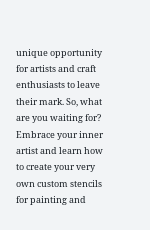unique opportunity for artists and craft enthusiasts to leave their mark. So, what are you waiting for? Embrace your inner artist and learn how to create your very own custom stencils for painting and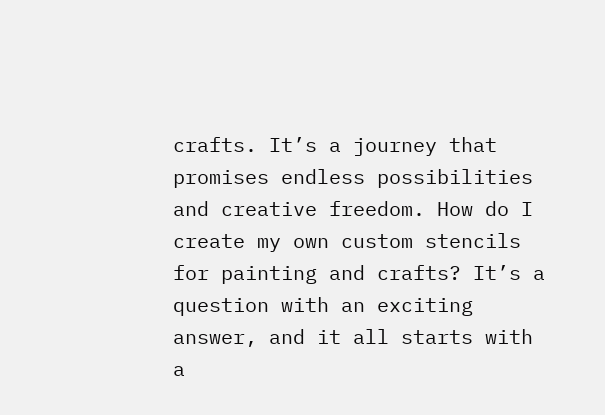crafts. It’s a journey that promises endless possibilities and creative freedom. How do I create my own custom stencils for painting and crafts? It’s a question with an exciting answer, and it all starts with a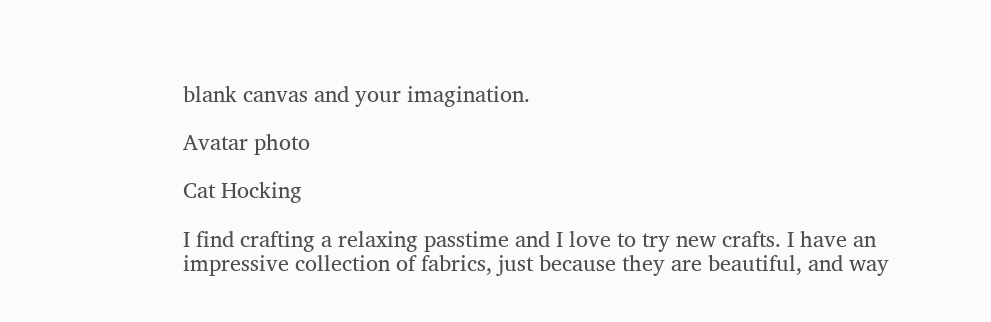blank canvas and your imagination.

Avatar photo

Cat Hocking

I find crafting a relaxing passtime and I love to try new crafts. I have an impressive collection of fabrics, just because they are beautiful, and way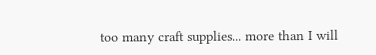too many craft supplies... more than I will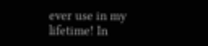ever use in my lifetime! In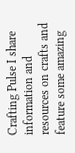Crafting Pulse I share information and resources on crafts and feature some amazing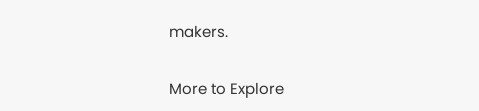makers.

More to Explore